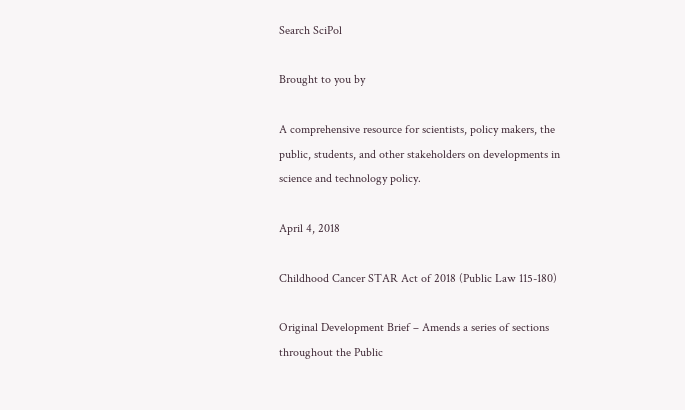Search SciPol

Brought to you by

A comprehensive resource for scientists, policy makers, the public, students, and other stakeholders on developments in science and technology policy.

April 4, 2018

Childhood Cancer STAR Act of 2018 (Public Law 115-180)

Original Development Brief – Amends a series of sections throughout the Public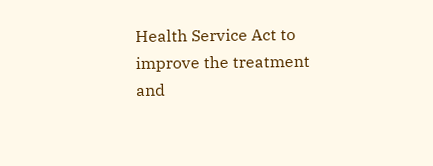Health Service Act to improve the treatment and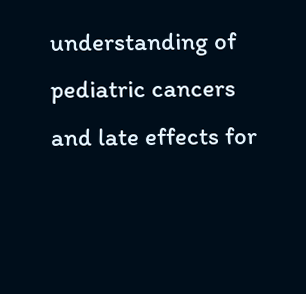understanding of pediatric cancers and late effects for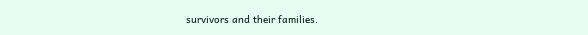survivors and their families.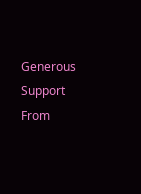Generous Support From